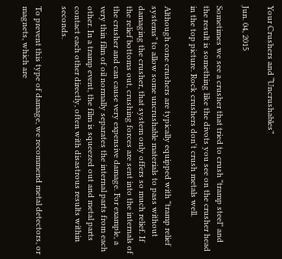Your Crushers and “Uncrushables”

Jun. 04, 2015

Sometimes we see a crusher that tried to crush "tramp steel" and the result is something like the divots you see on the crusher head in the top picture. Rock crushers don't crush metals well.

Although cone crushers are typically equipped with "tramp relief systems" to allow some uncrushable materials to pass without damaging the crusher, that system only offers so much relief. If the relief bottoms out, crushing forces are sent into the internals of the crusher and can cause very expensive damage. For example, a very thin film of oil normally separates the internal parts from each other. In a tramp event, the film is squeezed out and metal parts contact each other directly, often with disastrous results within seconds.

To prevent this type of damage, we recommend metal detectors, or magnets, which are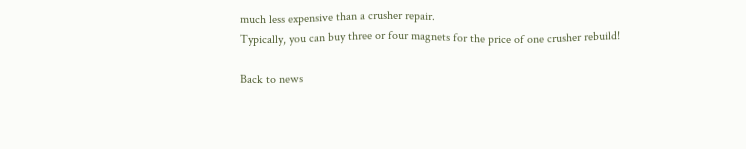much less expensive than a crusher repair.
Typically, you can buy three or four magnets for the price of one crusher rebuild!

Back to news